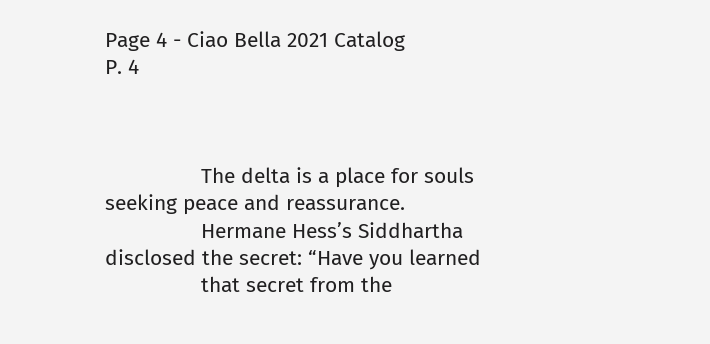Page 4 - Ciao Bella 2021 Catalog
P. 4



                The delta is a place for souls seeking peace and reassurance.
                Hermane Hess’s Siddhartha disclosed the secret: “Have you learned
                that secret from the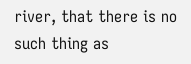river, that there is no such thing as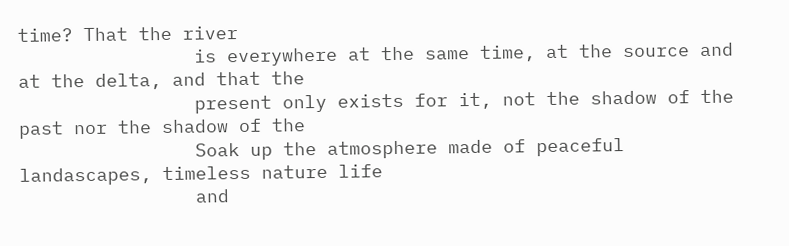time? That the river
                is everywhere at the same time, at the source and at the delta, and that the
                present only exists for it, not the shadow of the past nor the shadow of the
                Soak up the atmosphere made of peaceful landascapes, timeless nature life
                and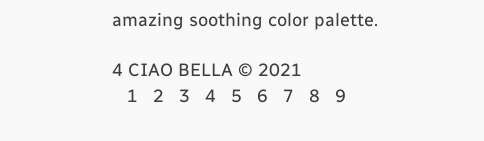amazing soothing color palette.

4 CIAO BELLA © 2021
   1   2   3   4   5   6   7   8   9